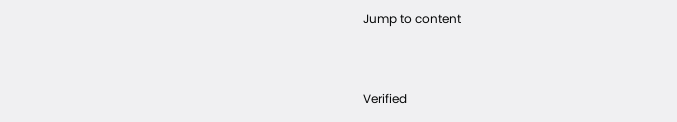Jump to content


Verified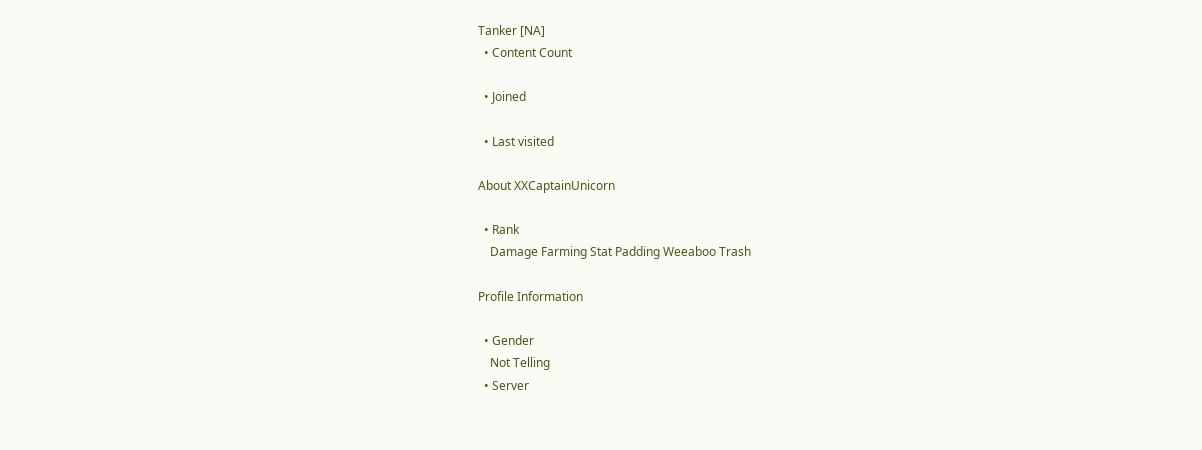Tanker [NA]
  • Content Count

  • Joined

  • Last visited

About XXCaptainUnicorn

  • Rank
    Damage Farming Stat Padding Weeaboo Trash

Profile Information

  • Gender
    Not Telling
  • Server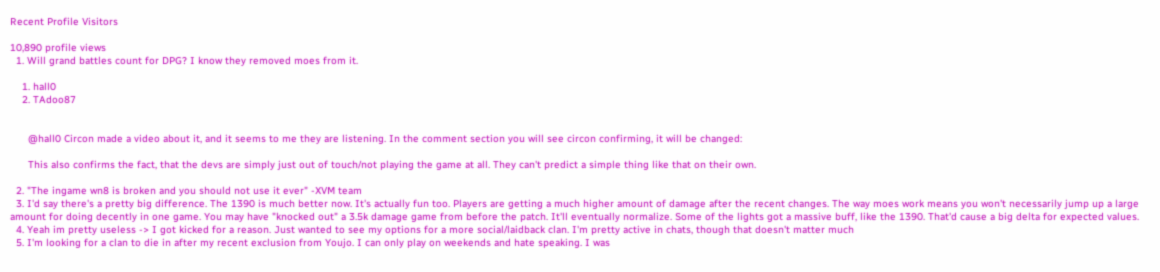Recent Profile Visitors

10,890 profile views
  1. Will grand battles count for DPG? I know they removed moes from it.

    1. hall0
    2. TAdoo87


      @hall0 Circon made a video about it, and it seems to me they are listening. In the comment section you will see circon confirming, it will be changed:

      This also confirms the fact, that the devs are simply just out of touch/not playing the game at all. They can't predict a simple thing like that on their own.

  2. "The ingame wn8 is broken and you should not use it ever" -XVM team
  3. I'd say there's a pretty big difference. The 1390 is much better now. It's actually fun too. Players are getting a much higher amount of damage after the recent changes. The way moes work means you won't necessarily jump up a large amount for doing decently in one game. You may have "knocked out" a 3.5k damage game from before the patch. It'll eventually normalize. Some of the lights got a massive buff, like the 1390. That'd cause a big delta for expected values.
  4. Yeah im pretty useless -> I got kicked for a reason. Just wanted to see my options for a more social/laidback clan. I'm pretty active in chats, though that doesn't matter much
  5. I'm looking for a clan to die in after my recent exclusion from Youjo. I can only play on weekends and hate speaking. I was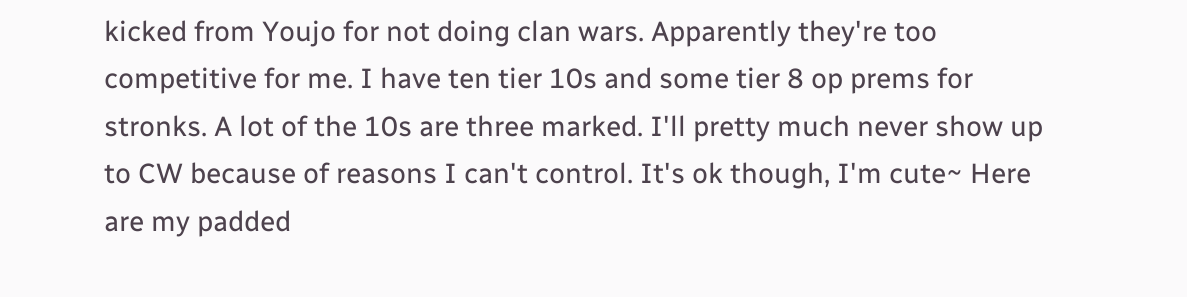kicked from Youjo for not doing clan wars. Apparently they're too competitive for me. I have ten tier 10s and some tier 8 op prems for stronks. A lot of the 10s are three marked. I'll pretty much never show up to CW because of reasons I can't control. It's ok though, I'm cute~ Here are my padded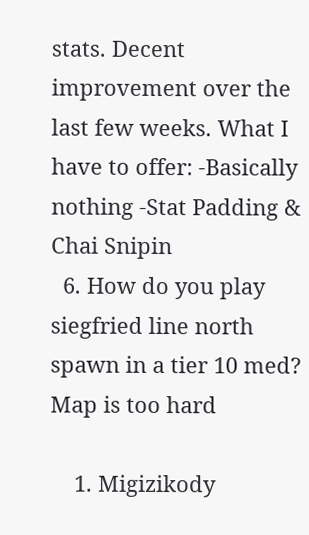stats. Decent improvement over the last few weeks. What I have to offer: -Basically nothing -Stat Padding & Chai Snipin
  6. How do you play siegfried line north  spawn in a tier 10 med? Map is too hard

    1. Migizikody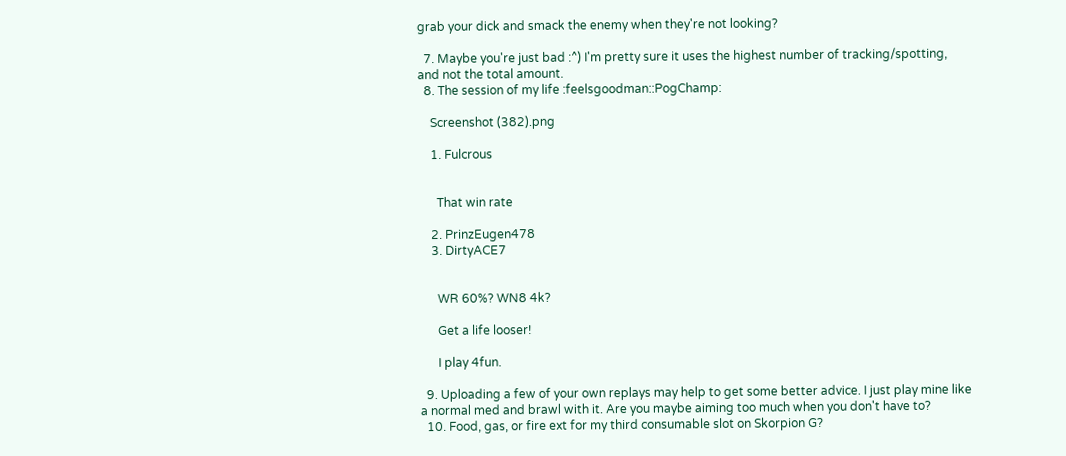grab your dick and smack the enemy when they're not looking?

  7. Maybe you're just bad :^) I'm pretty sure it uses the highest number of tracking/spotting, and not the total amount.
  8. The session of my life :feelsgoodman::PogChamp:

    Screenshot (382).png

    1. Fulcrous


      That win rate

    2. PrinzEugen478
    3. DirtyACE7


      WR 60%? WN8 4k?

      Get a life looser!

      I play 4fun.

  9. Uploading a few of your own replays may help to get some better advice. I just play mine like a normal med and brawl with it. Are you maybe aiming too much when you don't have to?
  10. Food, gas, or fire ext for my third consumable slot on Skorpion G?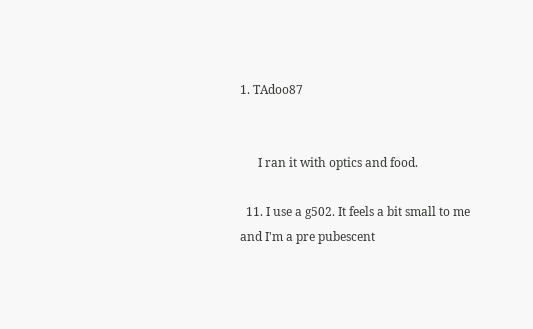1. TAdoo87


      I ran it with optics and food.

  11. I use a g502. It feels a bit small to me and I'm a pre pubescent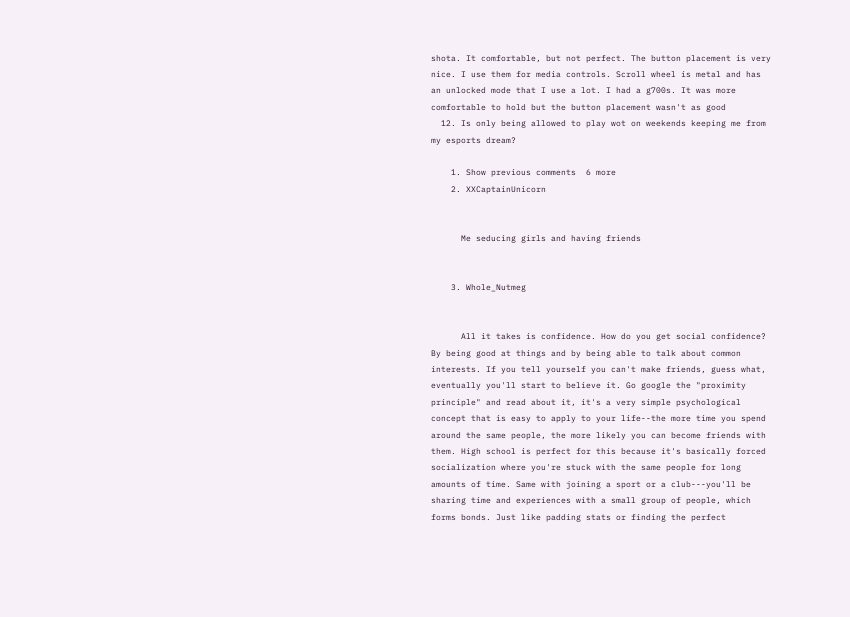shota. It comfortable, but not perfect. The button placement is very nice. I use them for media controls. Scroll wheel is metal and has an unlocked mode that I use a lot. I had a g700s. It was more comfortable to hold but the button placement wasn't as good
  12. Is only being allowed to play wot on weekends keeping me from my esports dream?

    1. Show previous comments  6 more
    2. XXCaptainUnicorn


      Me seducing girls and having friends


    3. Whole_Nutmeg


      All it takes is confidence. How do you get social confidence? By being good at things and by being able to talk about common interests. If you tell yourself you can't make friends, guess what, eventually you'll start to believe it. Go google the "proximity principle" and read about it, it's a very simple psychological concept that is easy to apply to your life--the more time you spend around the same people, the more likely you can become friends with them. High school is perfect for this because it's basically forced socialization where you're stuck with the same people for long amounts of time. Same with joining a sport or a club---you'll be sharing time and experiences with a small group of people, which forms bonds. Just like padding stats or finding the perfect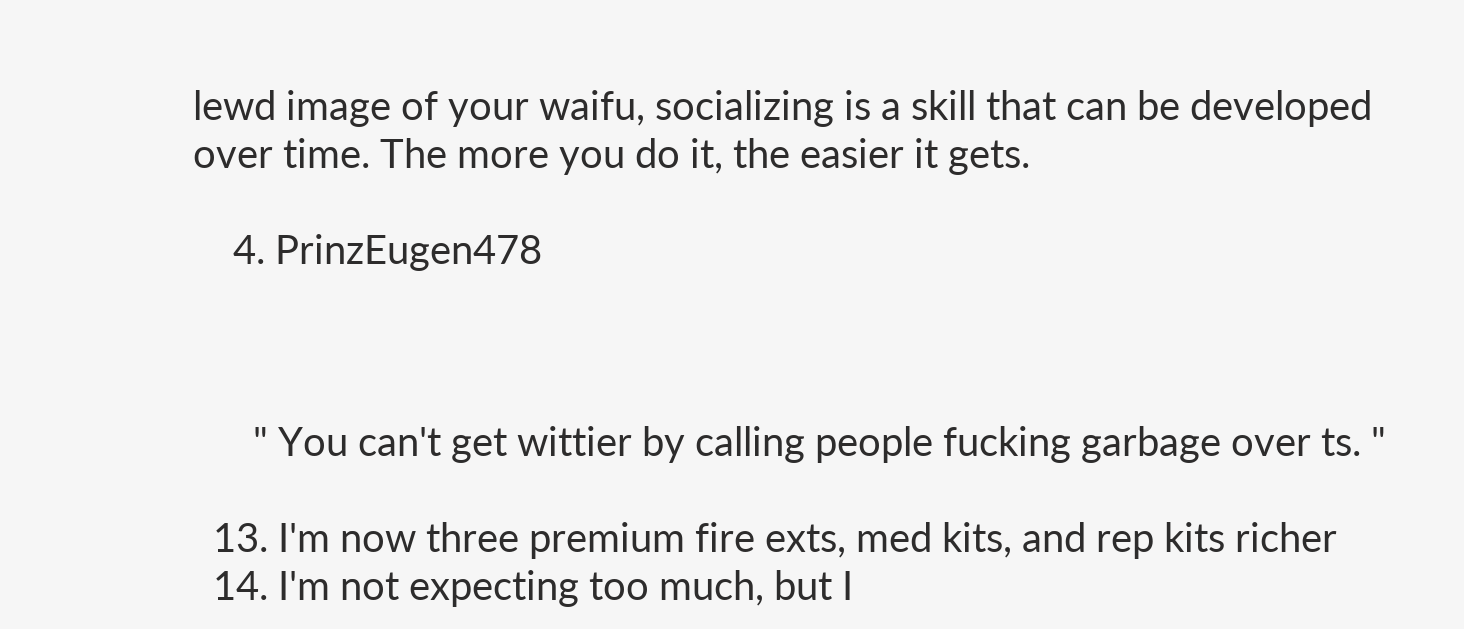lewd image of your waifu, socializing is a skill that can be developed over time. The more you do it, the easier it gets.

    4. PrinzEugen478



      " You can't get wittier by calling people fucking garbage over ts. "

  13. I'm now three premium fire exts, med kits, and rep kits richer
  14. I'm not expecting too much, but I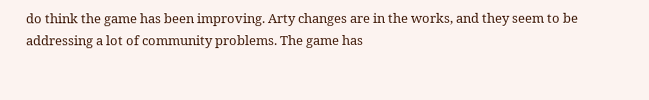do think the game has been improving. Arty changes are in the works, and they seem to be addressing a lot of community problems. The game has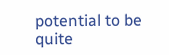potential to be quite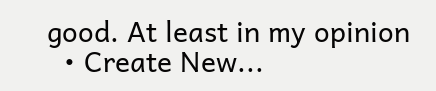good. At least in my opinion
  • Create New...